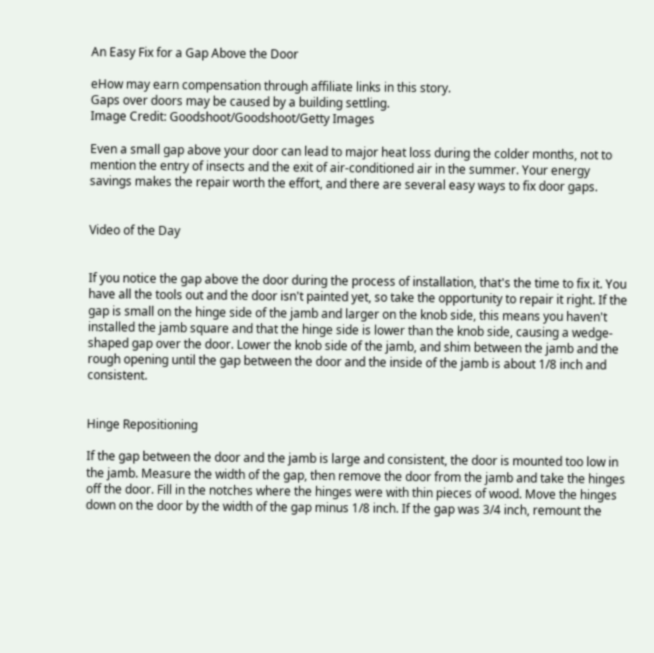An Easy Fix for a Gap Above the Door

eHow may earn compensation through affiliate links in this story.
Gaps over doors may be caused by a building settling.
Image Credit: Goodshoot/Goodshoot/Getty Images

Even a small gap above your door can lead to major heat loss during the colder months, not to mention the entry of insects and the exit of air-conditioned air in the summer. Your energy savings makes the repair worth the effort, and there are several easy ways to fix door gaps.


Video of the Day


If you notice the gap above the door during the process of installation, that's the time to fix it. You have all the tools out and the door isn't painted yet, so take the opportunity to repair it right. If the gap is small on the hinge side of the jamb and larger on the knob side, this means you haven't installed the jamb square and that the hinge side is lower than the knob side, causing a wedge-shaped gap over the door. Lower the knob side of the jamb, and shim between the jamb and the rough opening until the gap between the door and the inside of the jamb is about 1/8 inch and consistent.


Hinge Repositioning

If the gap between the door and the jamb is large and consistent, the door is mounted too low in the jamb. Measure the width of the gap, then remove the door from the jamb and take the hinges off the door. Fill in the notches where the hinges were with thin pieces of wood. Move the hinges down on the door by the width of the gap minus 1/8 inch. If the gap was 3/4 inch, remount the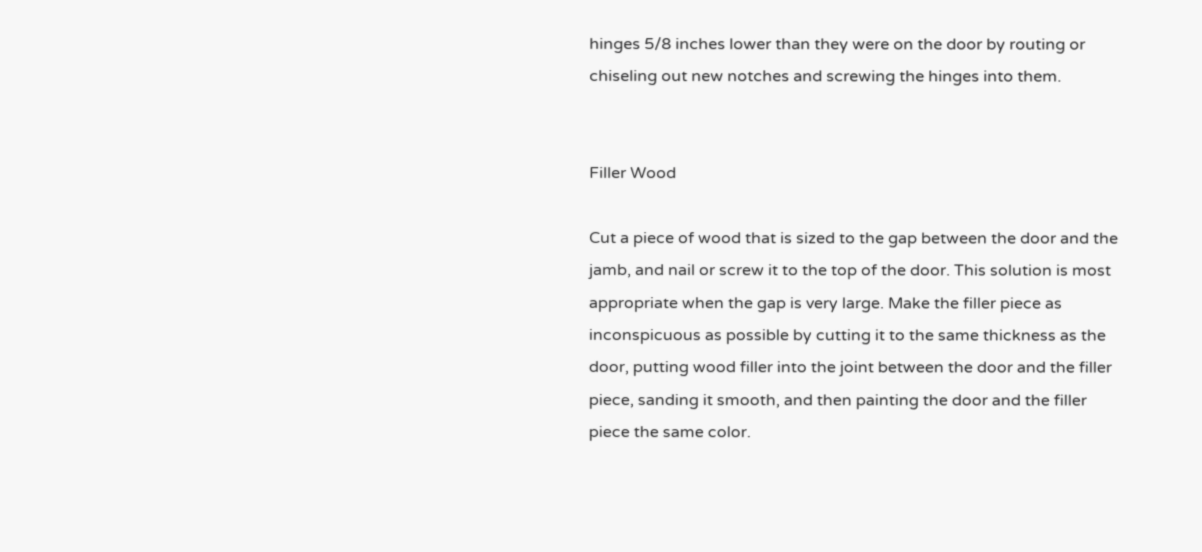hinges 5/8 inches lower than they were on the door by routing or chiseling out new notches and screwing the hinges into them.


Filler Wood

Cut a piece of wood that is sized to the gap between the door and the jamb, and nail or screw it to the top of the door. This solution is most appropriate when the gap is very large. Make the filler piece as inconspicuous as possible by cutting it to the same thickness as the door, putting wood filler into the joint between the door and the filler piece, sanding it smooth, and then painting the door and the filler piece the same color.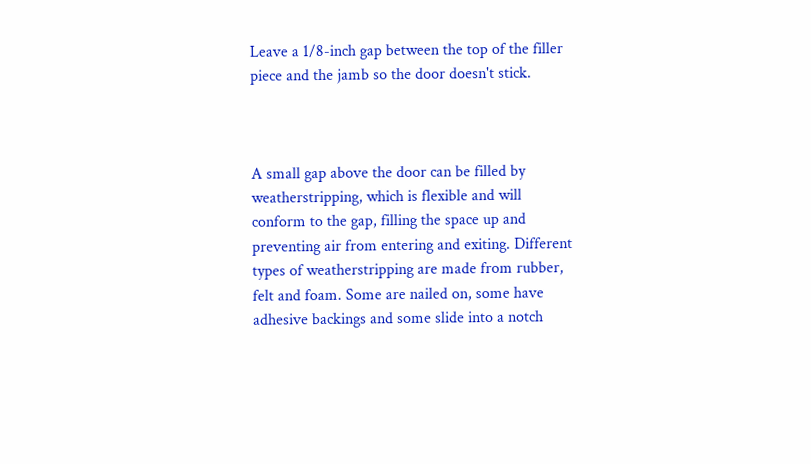Leave a 1/8-inch gap between the top of the filler piece and the jamb so the door doesn't stick.



A small gap above the door can be filled by weatherstripping, which is flexible and will conform to the gap, filling the space up and preventing air from entering and exiting. Different types of weatherstripping are made from rubber, felt and foam. Some are nailed on, some have adhesive backings and some slide into a notch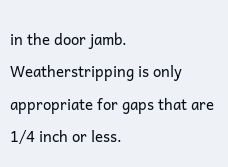in the door jamb. Weatherstripping is only appropriate for gaps that are 1/4 inch or less.